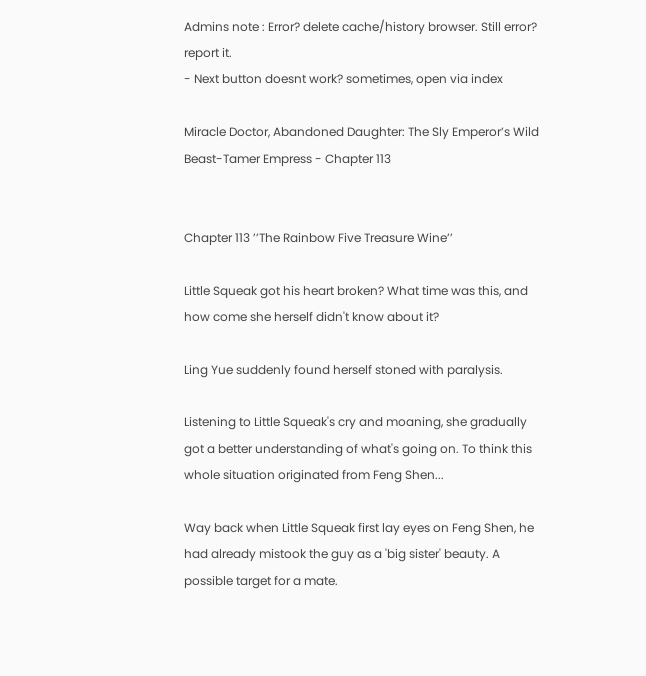Admins note : Error? delete cache/history browser. Still error? report it.
- Next button doesnt work? sometimes, open via index

Miracle Doctor, Abandoned Daughter: The Sly Emperor’s Wild Beast-Tamer Empress - Chapter 113


Chapter 113 ’’The Rainbow Five Treasure Wine’’

Little Squeak got his heart broken? What time was this, and how come she herself didn't know about it?

Ling Yue suddenly found herself stoned with paralysis.

Listening to Little Squeak's cry and moaning, she gradually got a better understanding of what's going on. To think this whole situation originated from Feng Shen...

Way back when Little Squeak first lay eyes on Feng Shen, he had already mistook the guy as a 'big sister' beauty. A possible target for a mate.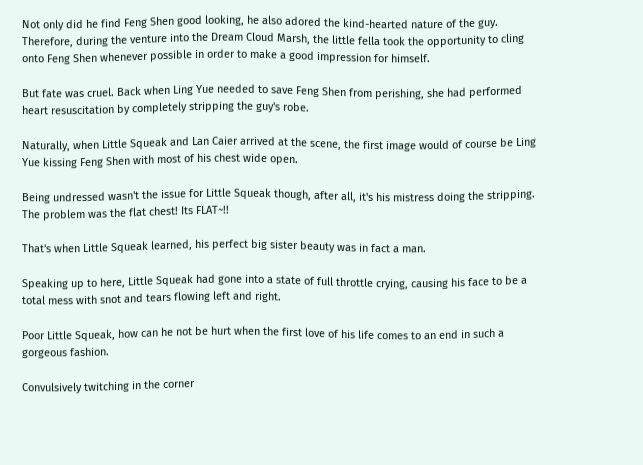Not only did he find Feng Shen good looking, he also adored the kind-hearted nature of the guy. Therefore, during the venture into the Dream Cloud Marsh, the little fella took the opportunity to cling onto Feng Shen whenever possible in order to make a good impression for himself.

But fate was cruel. Back when Ling Yue needed to save Feng Shen from perishing, she had performed heart resuscitation by completely stripping the guy's robe.

Naturally, when Little Squeak and Lan Caier arrived at the scene, the first image would of course be Ling Yue kissing Feng Shen with most of his chest wide open.

Being undressed wasn't the issue for Little Squeak though, after all, it's his mistress doing the stripping. The problem was the flat chest! Its FLAT~!!

That's when Little Squeak learned, his perfect big sister beauty was in fact a man.

Speaking up to here, Little Squeak had gone into a state of full throttle crying, causing his face to be a total mess with snot and tears flowing left and right.

Poor Little Squeak, how can he not be hurt when the first love of his life comes to an end in such a gorgeous fashion.

Convulsively twitching in the corner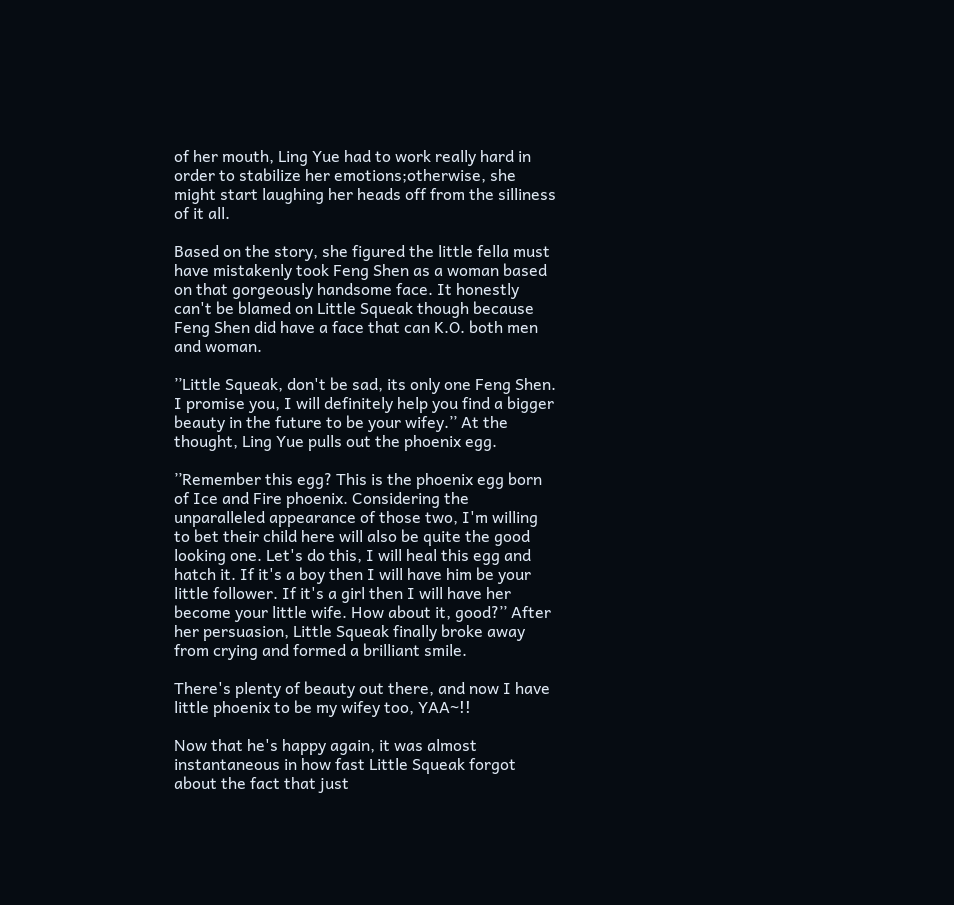of her mouth, Ling Yue had to work really hard in order to stabilize her emotions;otherwise, she might start laughing her heads off from the silliness of it all.

Based on the story, she figured the little fella must have mistakenly took Feng Shen as a woman based on that gorgeously handsome face. It honestly can't be blamed on Little Squeak though because Feng Shen did have a face that can K.O. both men and woman.

’’Little Squeak, don't be sad, its only one Feng Shen. I promise you, I will definitely help you find a bigger beauty in the future to be your wifey.’’ At the thought, Ling Yue pulls out the phoenix egg.

’’Remember this egg? This is the phoenix egg born of Ice and Fire phoenix. Considering the unparalleled appearance of those two, I'm willing to bet their child here will also be quite the good looking one. Let's do this, I will heal this egg and hatch it. If it's a boy then I will have him be your little follower. If it's a girl then I will have her become your little wife. How about it, good?’’ After her persuasion, Little Squeak finally broke away from crying and formed a brilliant smile.

There's plenty of beauty out there, and now I have little phoenix to be my wifey too, YAA~!!

Now that he's happy again, it was almost instantaneous in how fast Little Squeak forgot about the fact that just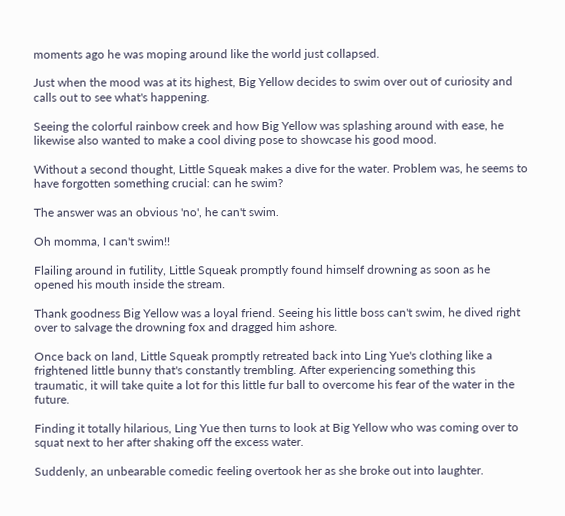moments ago he was moping around like the world just collapsed.

Just when the mood was at its highest, Big Yellow decides to swim over out of curiosity and calls out to see what's happening.

Seeing the colorful rainbow creek and how Big Yellow was splashing around with ease, he likewise also wanted to make a cool diving pose to showcase his good mood.

Without a second thought, Little Squeak makes a dive for the water. Problem was, he seems to have forgotten something crucial: can he swim?

The answer was an obvious 'no', he can't swim.

Oh momma, I can't swim!!

Flailing around in futility, Little Squeak promptly found himself drowning as soon as he opened his mouth inside the stream.

Thank goodness Big Yellow was a loyal friend. Seeing his little boss can't swim, he dived right over to salvage the drowning fox and dragged him ashore.

Once back on land, Little Squeak promptly retreated back into Ling Yue's clothing like a frightened little bunny that's constantly trembling. After experiencing something this traumatic, it will take quite a lot for this little fur ball to overcome his fear of the water in the future.

Finding it totally hilarious, Ling Yue then turns to look at Big Yellow who was coming over to squat next to her after shaking off the excess water.

Suddenly, an unbearable comedic feeling overtook her as she broke out into laughter.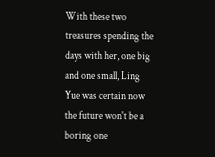With these two treasures spending the days with her, one big and one small, Ling Yue was certain now the future won't be a boring one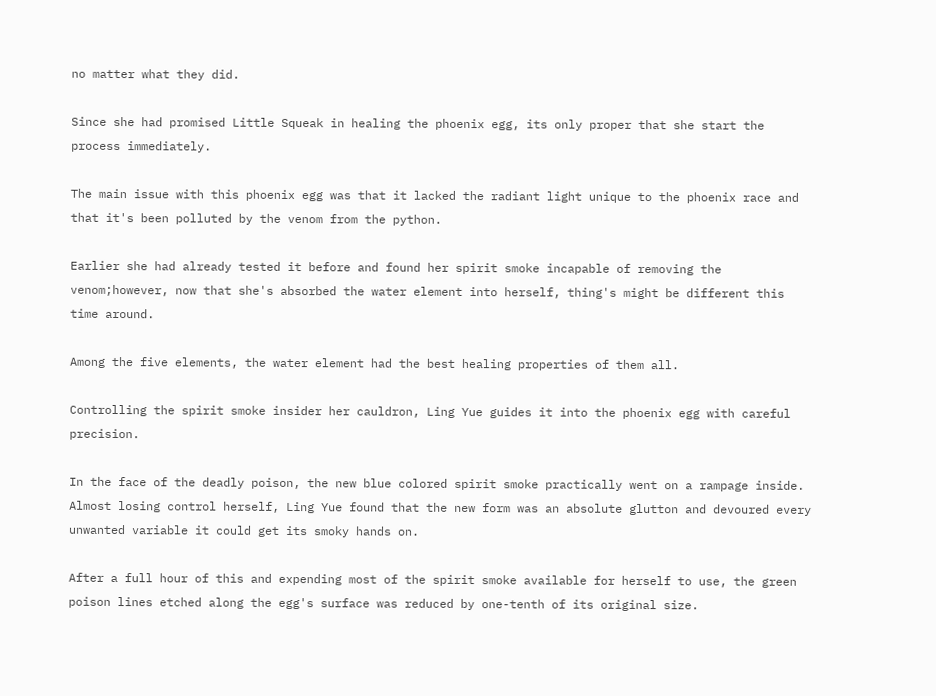no matter what they did.

Since she had promised Little Squeak in healing the phoenix egg, its only proper that she start the process immediately.

The main issue with this phoenix egg was that it lacked the radiant light unique to the phoenix race and that it's been polluted by the venom from the python.

Earlier she had already tested it before and found her spirit smoke incapable of removing the venom;however, now that she's absorbed the water element into herself, thing's might be different this time around.

Among the five elements, the water element had the best healing properties of them all.

Controlling the spirit smoke insider her cauldron, Ling Yue guides it into the phoenix egg with careful precision.

In the face of the deadly poison, the new blue colored spirit smoke practically went on a rampage inside. Almost losing control herself, Ling Yue found that the new form was an absolute glutton and devoured every unwanted variable it could get its smoky hands on.

After a full hour of this and expending most of the spirit smoke available for herself to use, the green poison lines etched along the egg's surface was reduced by one-tenth of its original size.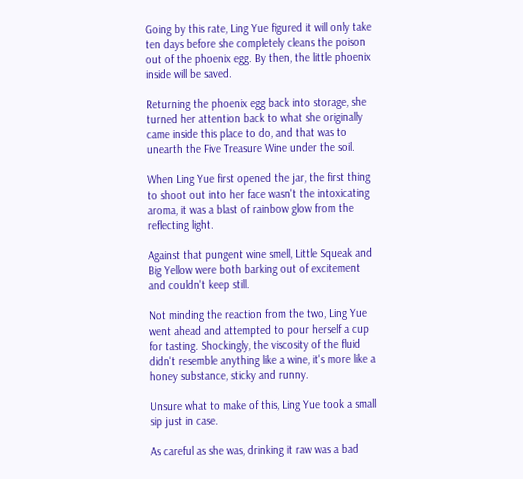Going by this rate, Ling Yue figured it will only take ten days before she completely cleans the poison out of the phoenix egg. By then, the little phoenix inside will be saved.

Returning the phoenix egg back into storage, she turned her attention back to what she originally came inside this place to do, and that was to unearth the Five Treasure Wine under the soil.

When Ling Yue first opened the jar, the first thing to shoot out into her face wasn't the intoxicating aroma, it was a blast of rainbow glow from the reflecting light.

Against that pungent wine smell, Little Squeak and Big Yellow were both barking out of excitement and couldn't keep still.

Not minding the reaction from the two, Ling Yue went ahead and attempted to pour herself a cup for tasting. Shockingly, the viscosity of the fluid didn't resemble anything like a wine, it's more like a honey substance, sticky and runny.

Unsure what to make of this, Ling Yue took a small sip just in case.

As careful as she was, drinking it raw was a bad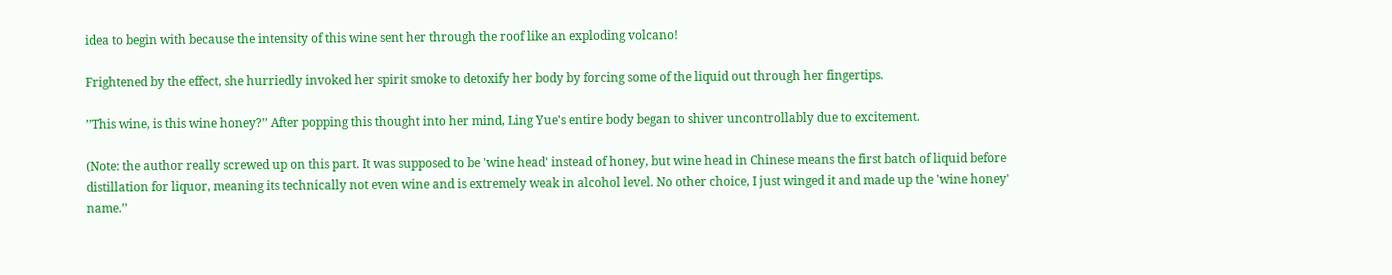idea to begin with because the intensity of this wine sent her through the roof like an exploding volcano!

Frightened by the effect, she hurriedly invoked her spirit smoke to detoxify her body by forcing some of the liquid out through her fingertips.

’’This wine, is this wine honey?’’ After popping this thought into her mind, Ling Yue's entire body began to shiver uncontrollably due to excitement.

(Note: the author really screwed up on this part. It was supposed to be 'wine head' instead of honey, but wine head in Chinese means the first batch of liquid before distillation for liquor, meaning its technically not even wine and is extremely weak in alcohol level. No other choice, I just winged it and made up the 'wine honey' name.’’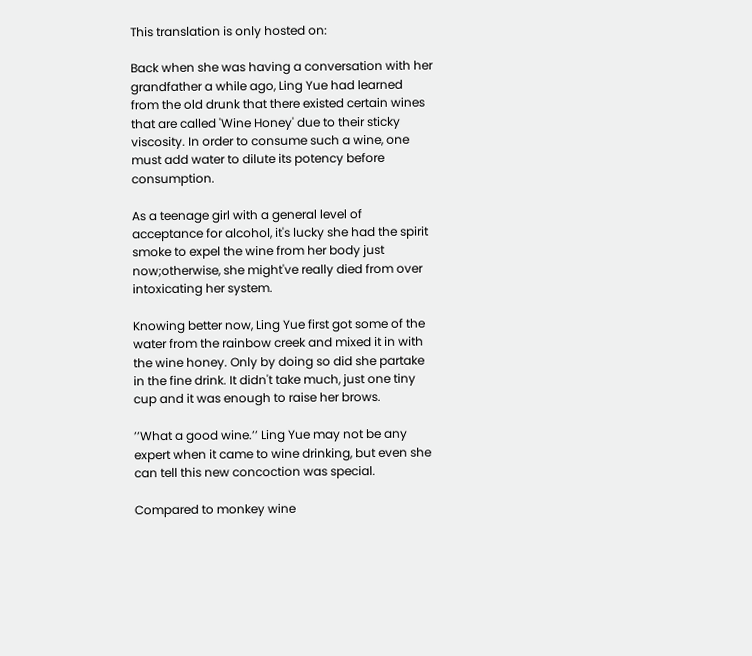This translation is only hosted on:

Back when she was having a conversation with her grandfather a while ago, Ling Yue had learned from the old drunk that there existed certain wines that are called 'Wine Honey' due to their sticky viscosity. In order to consume such a wine, one must add water to dilute its potency before consumption.

As a teenage girl with a general level of acceptance for alcohol, it's lucky she had the spirit smoke to expel the wine from her body just now;otherwise, she might've really died from over intoxicating her system.

Knowing better now, Ling Yue first got some of the water from the rainbow creek and mixed it in with the wine honey. Only by doing so did she partake in the fine drink. It didn't take much, just one tiny cup and it was enough to raise her brows.

’’What a good wine.’’ Ling Yue may not be any expert when it came to wine drinking, but even she can tell this new concoction was special.

Compared to monkey wine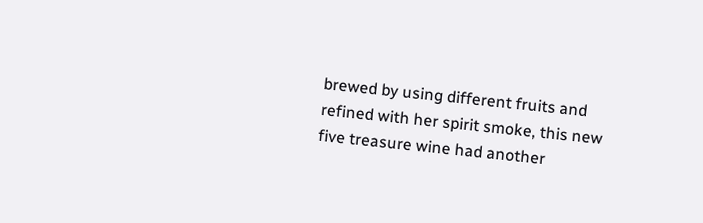brewed by using different fruits and refined with her spirit smoke, this new five treasure wine had another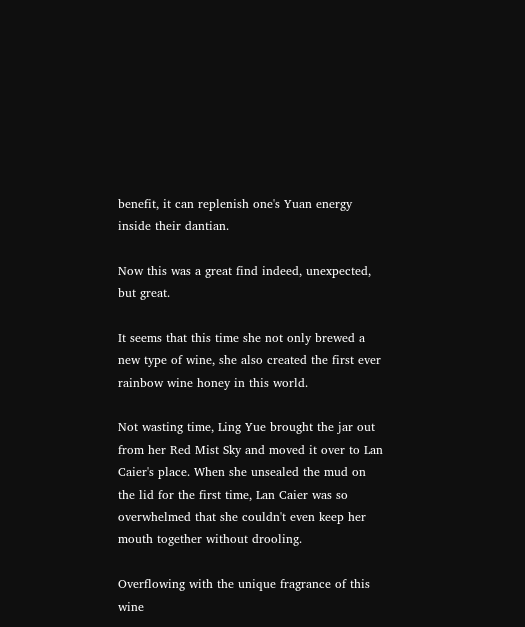benefit, it can replenish one's Yuan energy inside their dantian.

Now this was a great find indeed, unexpected, but great.

It seems that this time she not only brewed a new type of wine, she also created the first ever rainbow wine honey in this world.

Not wasting time, Ling Yue brought the jar out from her Red Mist Sky and moved it over to Lan Caier's place. When she unsealed the mud on the lid for the first time, Lan Caier was so overwhelmed that she couldn't even keep her mouth together without drooling.

Overflowing with the unique fragrance of this wine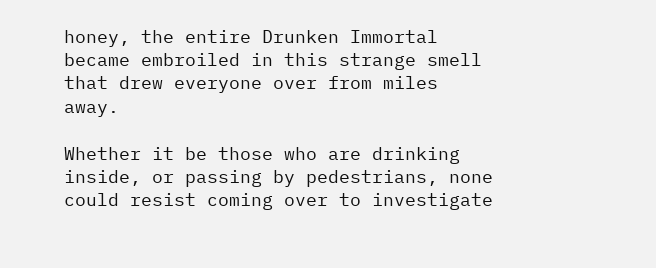honey, the entire Drunken Immortal became embroiled in this strange smell that drew everyone over from miles away.

Whether it be those who are drinking inside, or passing by pedestrians, none could resist coming over to investigate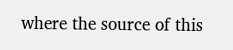where the source of this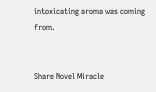intoxicating aroma was coming from.


Share Novel Miracle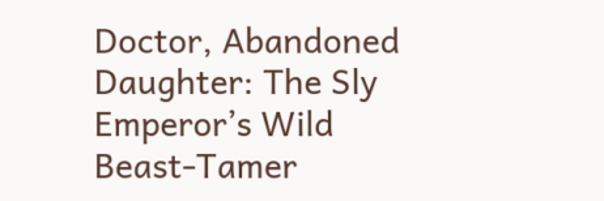Doctor, Abandoned Daughter: The Sly Emperor’s Wild Beast-Tamer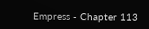Empress - Chapter 113